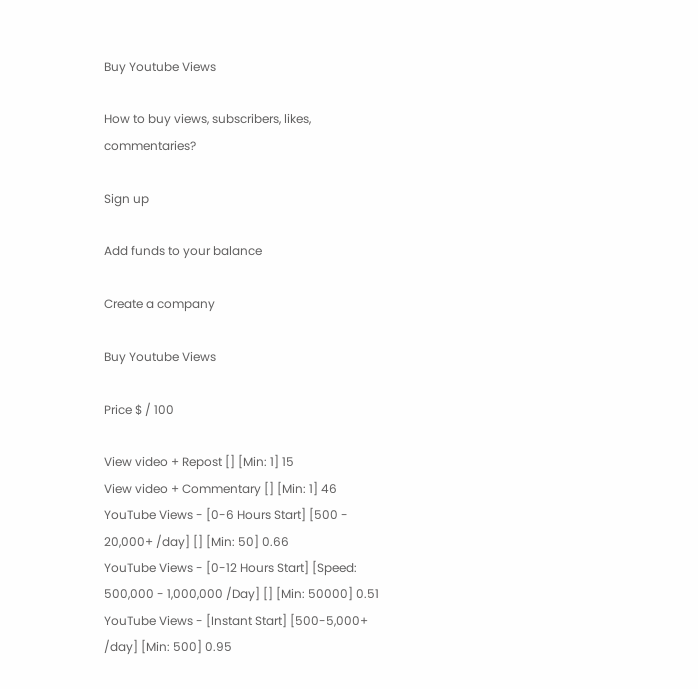Buy Youtube Views

How to buy views, subscribers, likes, commentaries?

Sign up

Add funds to your balance

Create a company

Buy Youtube Views

Price $ / 100

View video + Repost [] [Min: 1] 15
View video + Commentary [] [Min: 1] 46
YouTube Views - [0-6 Hours Start] [500 - 20,000+ /day] [] [Min: 50] 0.66
YouTube Views - [0-12 Hours Start] [Speed: 500,000 - 1,000,000 /Day] [] [Min: 50000] 0.51
YouTube Views - [Instant Start] [500-5,000+ /day] [Min: 500] 0.95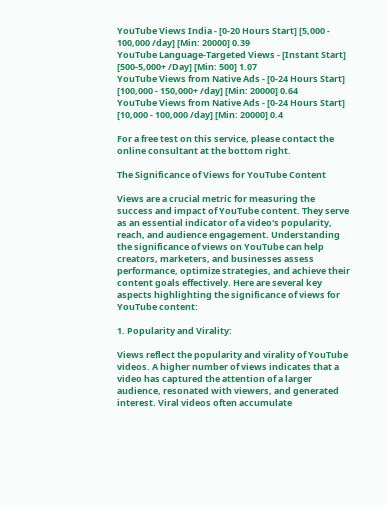YouTube Views India - [0-20 Hours Start] [5,000 - 100,000 /day] [Min: 20000] 0.39
YouTube Language-Targeted Views - [Instant Start] [500-5,000+ /Day] [Min: 500] 1.07
YouTube Views from Native Ads - [0-24 Hours Start] [100,000 - 150,000+ /day] [Min: 20000] 0.64
YouTube Views from Native Ads - [0-24 Hours Start] [10,000 - 100,000 /day] [Min: 20000] 0.4

For a free test on this service, please contact the online consultant at the bottom right.

The Significance of Views for YouTube Content

Views are a crucial metric for measuring the success and impact of YouTube content. They serve as an essential indicator of a video's popularity, reach, and audience engagement. Understanding the significance of views on YouTube can help creators, marketers, and businesses assess performance, optimize strategies, and achieve their content goals effectively. Here are several key aspects highlighting the significance of views for YouTube content:

1. Popularity and Virality:

Views reflect the popularity and virality of YouTube videos. A higher number of views indicates that a video has captured the attention of a larger audience, resonated with viewers, and generated interest. Viral videos often accumulate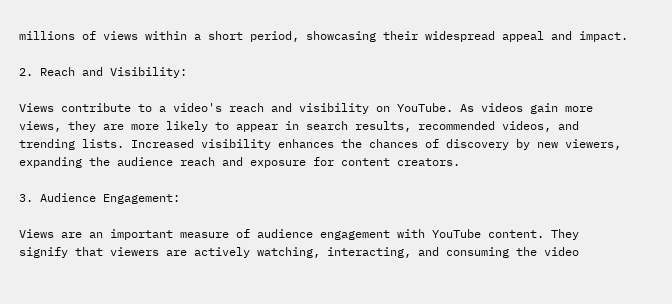millions of views within a short period, showcasing their widespread appeal and impact.

2. Reach and Visibility:

Views contribute to a video's reach and visibility on YouTube. As videos gain more views, they are more likely to appear in search results, recommended videos, and trending lists. Increased visibility enhances the chances of discovery by new viewers, expanding the audience reach and exposure for content creators.

3. Audience Engagement:

Views are an important measure of audience engagement with YouTube content. They signify that viewers are actively watching, interacting, and consuming the video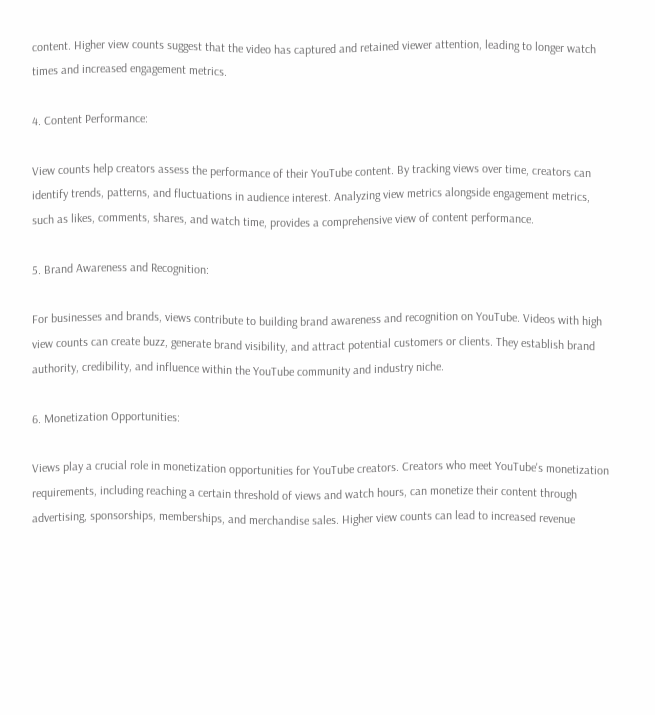content. Higher view counts suggest that the video has captured and retained viewer attention, leading to longer watch times and increased engagement metrics.

4. Content Performance:

View counts help creators assess the performance of their YouTube content. By tracking views over time, creators can identify trends, patterns, and fluctuations in audience interest. Analyzing view metrics alongside engagement metrics, such as likes, comments, shares, and watch time, provides a comprehensive view of content performance.

5. Brand Awareness and Recognition:

For businesses and brands, views contribute to building brand awareness and recognition on YouTube. Videos with high view counts can create buzz, generate brand visibility, and attract potential customers or clients. They establish brand authority, credibility, and influence within the YouTube community and industry niche.

6. Monetization Opportunities:

Views play a crucial role in monetization opportunities for YouTube creators. Creators who meet YouTube's monetization requirements, including reaching a certain threshold of views and watch hours, can monetize their content through advertising, sponsorships, memberships, and merchandise sales. Higher view counts can lead to increased revenue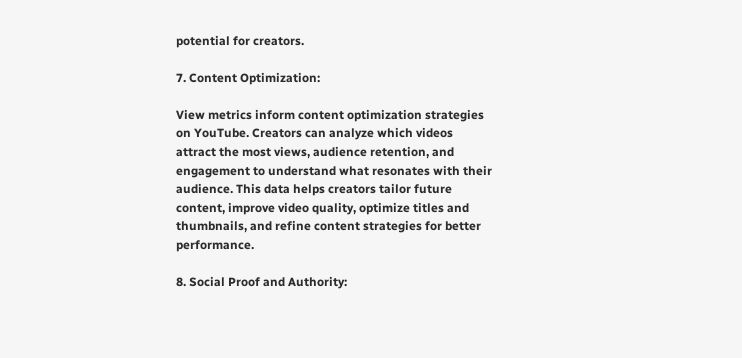potential for creators.

7. Content Optimization:

View metrics inform content optimization strategies on YouTube. Creators can analyze which videos attract the most views, audience retention, and engagement to understand what resonates with their audience. This data helps creators tailor future content, improve video quality, optimize titles and thumbnails, and refine content strategies for better performance.

8. Social Proof and Authority: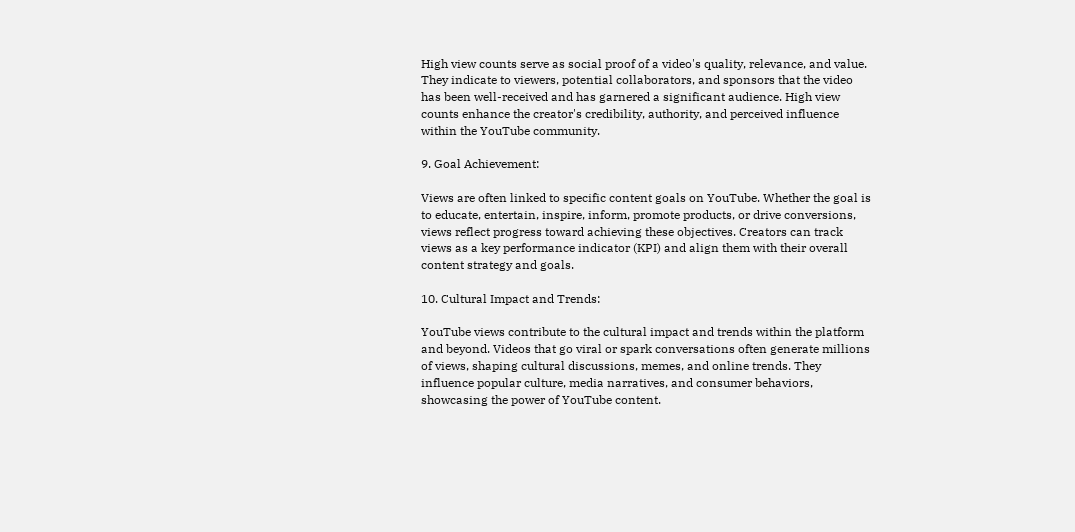High view counts serve as social proof of a video's quality, relevance, and value. They indicate to viewers, potential collaborators, and sponsors that the video has been well-received and has garnered a significant audience. High view counts enhance the creator's credibility, authority, and perceived influence within the YouTube community.

9. Goal Achievement:

Views are often linked to specific content goals on YouTube. Whether the goal is to educate, entertain, inspire, inform, promote products, or drive conversions, views reflect progress toward achieving these objectives. Creators can track views as a key performance indicator (KPI) and align them with their overall content strategy and goals.

10. Cultural Impact and Trends:

YouTube views contribute to the cultural impact and trends within the platform and beyond. Videos that go viral or spark conversations often generate millions of views, shaping cultural discussions, memes, and online trends. They influence popular culture, media narratives, and consumer behaviors, showcasing the power of YouTube content.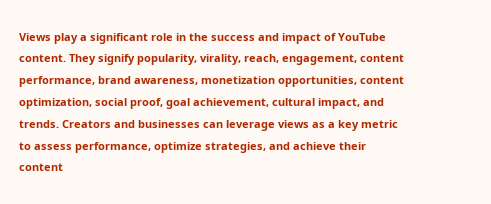Views play a significant role in the success and impact of YouTube content. They signify popularity, virality, reach, engagement, content performance, brand awareness, monetization opportunities, content optimization, social proof, goal achievement, cultural impact, and trends. Creators and businesses can leverage views as a key metric to assess performance, optimize strategies, and achieve their content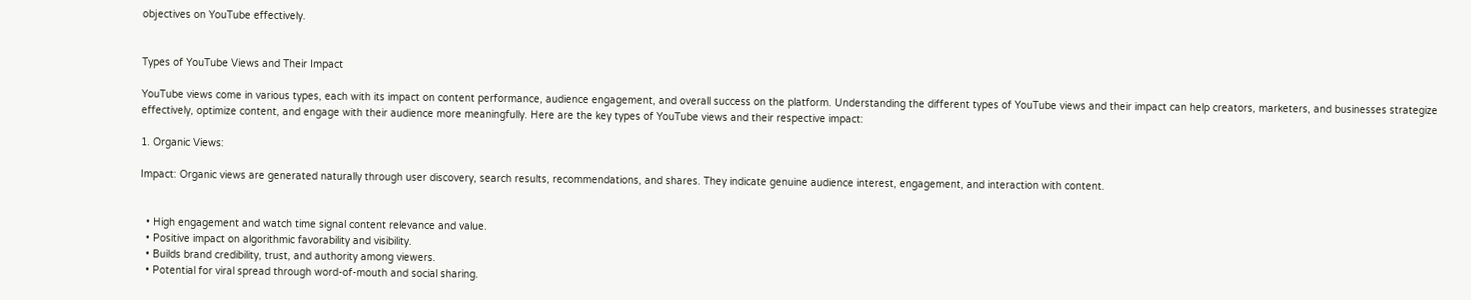objectives on YouTube effectively.


Types of YouTube Views and Their Impact

YouTube views come in various types, each with its impact on content performance, audience engagement, and overall success on the platform. Understanding the different types of YouTube views and their impact can help creators, marketers, and businesses strategize effectively, optimize content, and engage with their audience more meaningfully. Here are the key types of YouTube views and their respective impact:

1. Organic Views:

Impact: Organic views are generated naturally through user discovery, search results, recommendations, and shares. They indicate genuine audience interest, engagement, and interaction with content.


  • High engagement and watch time signal content relevance and value.
  • Positive impact on algorithmic favorability and visibility.
  • Builds brand credibility, trust, and authority among viewers.
  • Potential for viral spread through word-of-mouth and social sharing.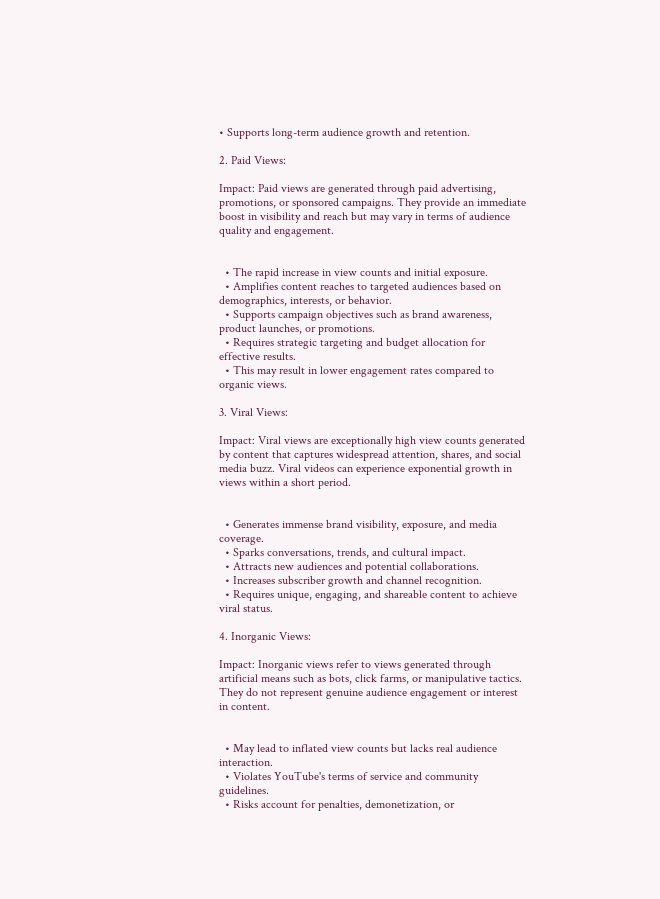• Supports long-term audience growth and retention.

2. Paid Views:

Impact: Paid views are generated through paid advertising, promotions, or sponsored campaigns. They provide an immediate boost in visibility and reach but may vary in terms of audience quality and engagement.


  • The rapid increase in view counts and initial exposure.
  • Amplifies content reaches to targeted audiences based on demographics, interests, or behavior.
  • Supports campaign objectives such as brand awareness, product launches, or promotions.
  • Requires strategic targeting and budget allocation for effective results.
  • This may result in lower engagement rates compared to organic views.

3. Viral Views:

Impact: Viral views are exceptionally high view counts generated by content that captures widespread attention, shares, and social media buzz. Viral videos can experience exponential growth in views within a short period.


  • Generates immense brand visibility, exposure, and media coverage.
  • Sparks conversations, trends, and cultural impact.
  • Attracts new audiences and potential collaborations.
  • Increases subscriber growth and channel recognition.
  • Requires unique, engaging, and shareable content to achieve viral status.

4. Inorganic Views:

Impact: Inorganic views refer to views generated through artificial means such as bots, click farms, or manipulative tactics. They do not represent genuine audience engagement or interest in content.


  • May lead to inflated view counts but lacks real audience interaction.
  • Violates YouTube's terms of service and community guidelines.
  • Risks account for penalties, demonetization, or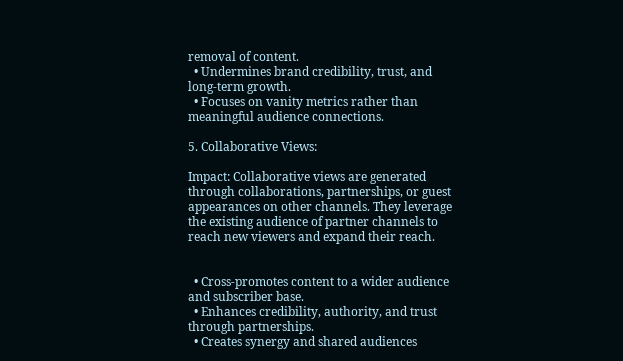removal of content.
  • Undermines brand credibility, trust, and long-term growth.
  • Focuses on vanity metrics rather than meaningful audience connections.

5. Collaborative Views:

Impact: Collaborative views are generated through collaborations, partnerships, or guest appearances on other channels. They leverage the existing audience of partner channels to reach new viewers and expand their reach.


  • Cross-promotes content to a wider audience and subscriber base.
  • Enhances credibility, authority, and trust through partnerships.
  • Creates synergy and shared audiences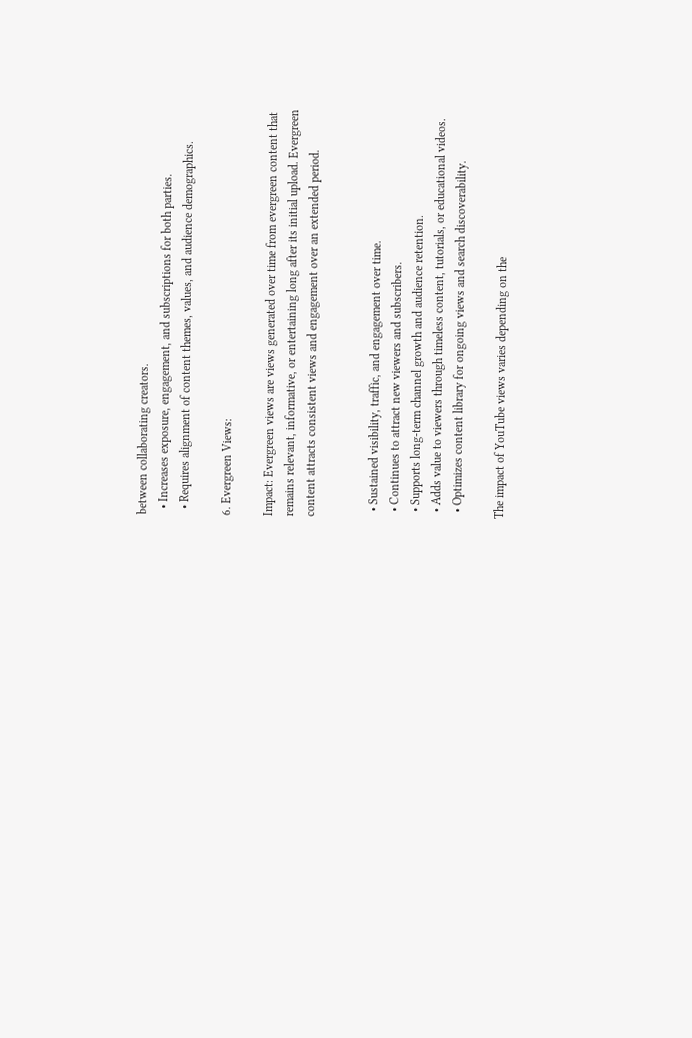between collaborating creators.
  • Increases exposure, engagement, and subscriptions for both parties.
  • Requires alignment of content themes, values, and audience demographics.

6. Evergreen Views:

Impact: Evergreen views are views generated over time from evergreen content that remains relevant, informative, or entertaining long after its initial upload. Evergreen content attracts consistent views and engagement over an extended period.


  • Sustained visibility, traffic, and engagement over time.
  • Continues to attract new viewers and subscribers.
  • Supports long-term channel growth and audience retention.
  • Adds value to viewers through timeless content, tutorials, or educational videos.
  • Optimizes content library for ongoing views and search discoverability.

The impact of YouTube views varies depending on the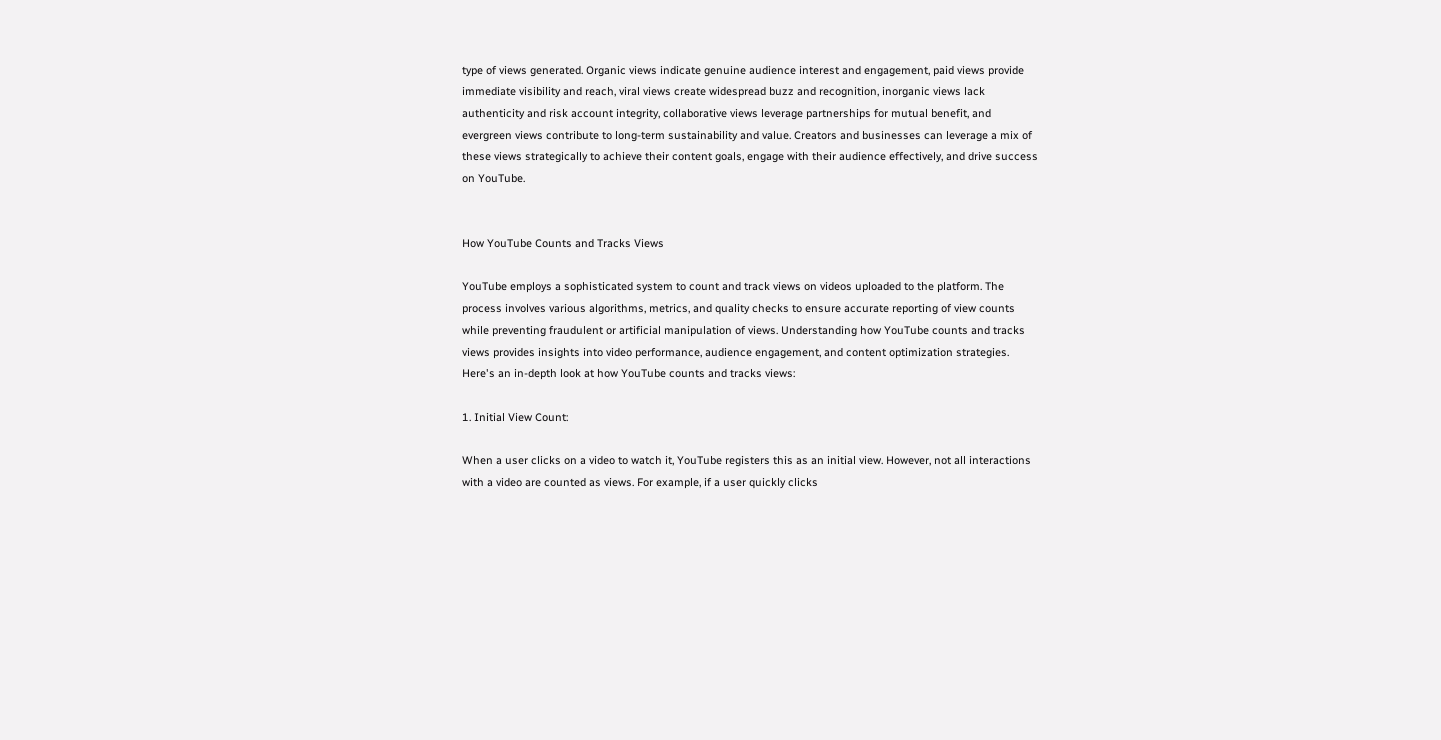type of views generated. Organic views indicate genuine audience interest and engagement, paid views provide immediate visibility and reach, viral views create widespread buzz and recognition, inorganic views lack authenticity and risk account integrity, collaborative views leverage partnerships for mutual benefit, and evergreen views contribute to long-term sustainability and value. Creators and businesses can leverage a mix of these views strategically to achieve their content goals, engage with their audience effectively, and drive success on YouTube.


How YouTube Counts and Tracks Views

YouTube employs a sophisticated system to count and track views on videos uploaded to the platform. The process involves various algorithms, metrics, and quality checks to ensure accurate reporting of view counts while preventing fraudulent or artificial manipulation of views. Understanding how YouTube counts and tracks views provides insights into video performance, audience engagement, and content optimization strategies. Here's an in-depth look at how YouTube counts and tracks views:

1. Initial View Count:

When a user clicks on a video to watch it, YouTube registers this as an initial view. However, not all interactions with a video are counted as views. For example, if a user quickly clicks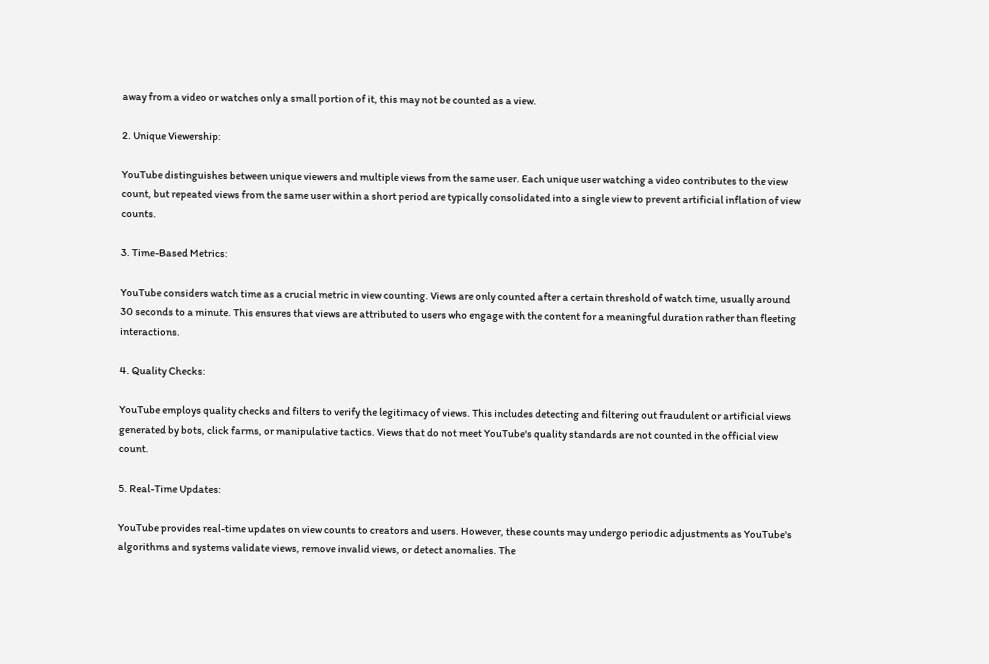away from a video or watches only a small portion of it, this may not be counted as a view.

2. Unique Viewership:

YouTube distinguishes between unique viewers and multiple views from the same user. Each unique user watching a video contributes to the view count, but repeated views from the same user within a short period are typically consolidated into a single view to prevent artificial inflation of view counts.

3. Time-Based Metrics:

YouTube considers watch time as a crucial metric in view counting. Views are only counted after a certain threshold of watch time, usually around 30 seconds to a minute. This ensures that views are attributed to users who engage with the content for a meaningful duration rather than fleeting interactions.

4. Quality Checks:

YouTube employs quality checks and filters to verify the legitimacy of views. This includes detecting and filtering out fraudulent or artificial views generated by bots, click farms, or manipulative tactics. Views that do not meet YouTube's quality standards are not counted in the official view count.

5. Real-Time Updates:

YouTube provides real-time updates on view counts to creators and users. However, these counts may undergo periodic adjustments as YouTube's algorithms and systems validate views, remove invalid views, or detect anomalies. The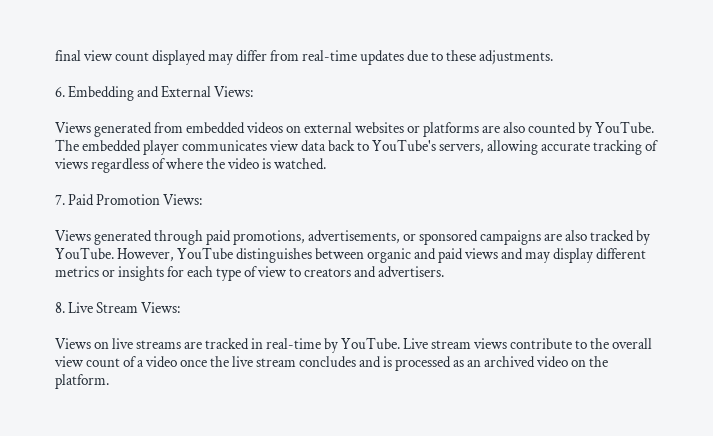final view count displayed may differ from real-time updates due to these adjustments.

6. Embedding and External Views:

Views generated from embedded videos on external websites or platforms are also counted by YouTube. The embedded player communicates view data back to YouTube's servers, allowing accurate tracking of views regardless of where the video is watched.

7. Paid Promotion Views:

Views generated through paid promotions, advertisements, or sponsored campaigns are also tracked by YouTube. However, YouTube distinguishes between organic and paid views and may display different metrics or insights for each type of view to creators and advertisers.

8. Live Stream Views:

Views on live streams are tracked in real-time by YouTube. Live stream views contribute to the overall view count of a video once the live stream concludes and is processed as an archived video on the platform.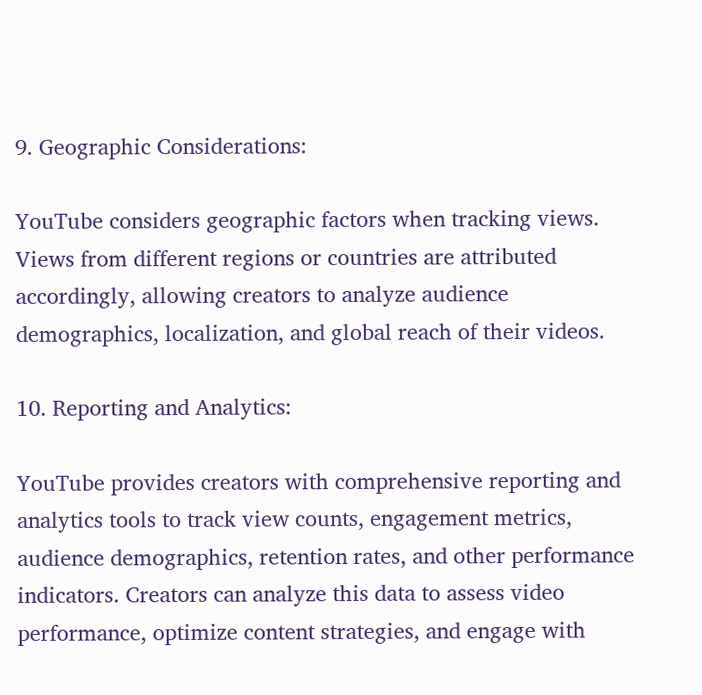9. Geographic Considerations:

YouTube considers geographic factors when tracking views. Views from different regions or countries are attributed accordingly, allowing creators to analyze audience demographics, localization, and global reach of their videos.

10. Reporting and Analytics:

YouTube provides creators with comprehensive reporting and analytics tools to track view counts, engagement metrics, audience demographics, retention rates, and other performance indicators. Creators can analyze this data to assess video performance, optimize content strategies, and engage with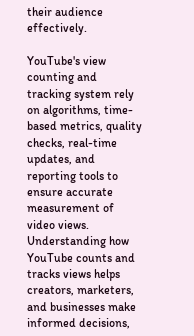their audience effectively.

YouTube's view counting and tracking system rely on algorithms, time-based metrics, quality checks, real-time updates, and reporting tools to ensure accurate measurement of video views. Understanding how YouTube counts and tracks views helps creators, marketers, and businesses make informed decisions,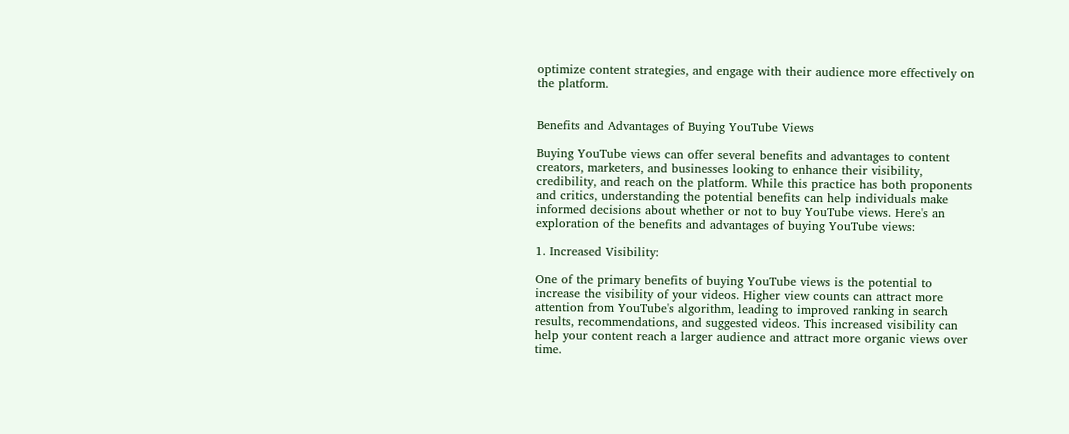optimize content strategies, and engage with their audience more effectively on the platform.


Benefits and Advantages of Buying YouTube Views

Buying YouTube views can offer several benefits and advantages to content creators, marketers, and businesses looking to enhance their visibility, credibility, and reach on the platform. While this practice has both proponents and critics, understanding the potential benefits can help individuals make informed decisions about whether or not to buy YouTube views. Here's an exploration of the benefits and advantages of buying YouTube views:

1. Increased Visibility:

One of the primary benefits of buying YouTube views is the potential to increase the visibility of your videos. Higher view counts can attract more attention from YouTube's algorithm, leading to improved ranking in search results, recommendations, and suggested videos. This increased visibility can help your content reach a larger audience and attract more organic views over time.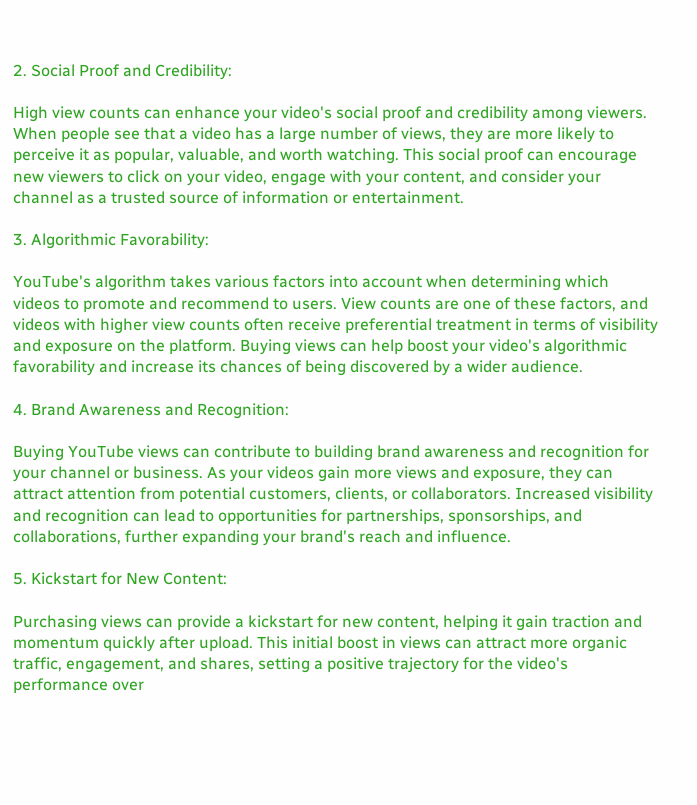2. Social Proof and Credibility:

High view counts can enhance your video's social proof and credibility among viewers. When people see that a video has a large number of views, they are more likely to perceive it as popular, valuable, and worth watching. This social proof can encourage new viewers to click on your video, engage with your content, and consider your channel as a trusted source of information or entertainment.

3. Algorithmic Favorability:

YouTube's algorithm takes various factors into account when determining which videos to promote and recommend to users. View counts are one of these factors, and videos with higher view counts often receive preferential treatment in terms of visibility and exposure on the platform. Buying views can help boost your video's algorithmic favorability and increase its chances of being discovered by a wider audience.

4. Brand Awareness and Recognition:

Buying YouTube views can contribute to building brand awareness and recognition for your channel or business. As your videos gain more views and exposure, they can attract attention from potential customers, clients, or collaborators. Increased visibility and recognition can lead to opportunities for partnerships, sponsorships, and collaborations, further expanding your brand's reach and influence.

5. Kickstart for New Content:

Purchasing views can provide a kickstart for new content, helping it gain traction and momentum quickly after upload. This initial boost in views can attract more organic traffic, engagement, and shares, setting a positive trajectory for the video's performance over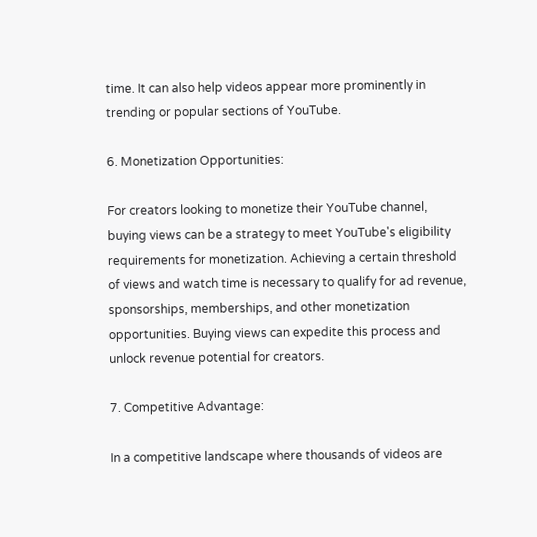time. It can also help videos appear more prominently in trending or popular sections of YouTube.

6. Monetization Opportunities:

For creators looking to monetize their YouTube channel, buying views can be a strategy to meet YouTube's eligibility requirements for monetization. Achieving a certain threshold of views and watch time is necessary to qualify for ad revenue, sponsorships, memberships, and other monetization opportunities. Buying views can expedite this process and unlock revenue potential for creators.

7. Competitive Advantage:

In a competitive landscape where thousands of videos are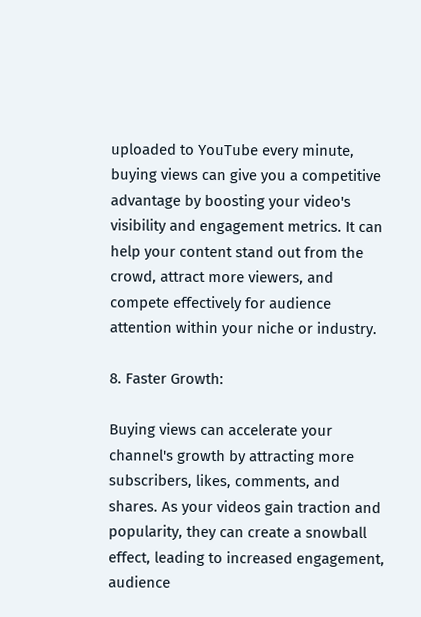uploaded to YouTube every minute, buying views can give you a competitive advantage by boosting your video's visibility and engagement metrics. It can help your content stand out from the crowd, attract more viewers, and compete effectively for audience attention within your niche or industry.

8. Faster Growth:

Buying views can accelerate your channel's growth by attracting more subscribers, likes, comments, and shares. As your videos gain traction and popularity, they can create a snowball effect, leading to increased engagement, audience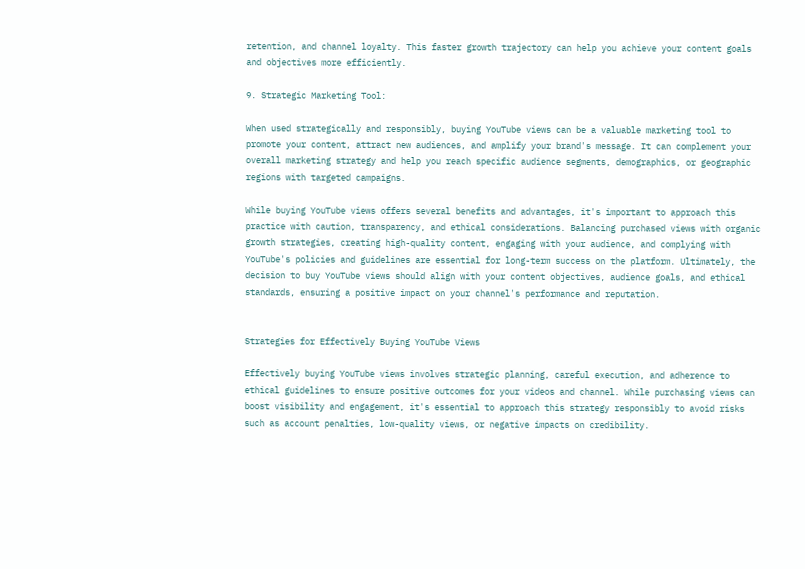retention, and channel loyalty. This faster growth trajectory can help you achieve your content goals and objectives more efficiently.

9. Strategic Marketing Tool:

When used strategically and responsibly, buying YouTube views can be a valuable marketing tool to promote your content, attract new audiences, and amplify your brand's message. It can complement your overall marketing strategy and help you reach specific audience segments, demographics, or geographic regions with targeted campaigns.

While buying YouTube views offers several benefits and advantages, it's important to approach this practice with caution, transparency, and ethical considerations. Balancing purchased views with organic growth strategies, creating high-quality content, engaging with your audience, and complying with YouTube's policies and guidelines are essential for long-term success on the platform. Ultimately, the decision to buy YouTube views should align with your content objectives, audience goals, and ethical standards, ensuring a positive impact on your channel's performance and reputation.


Strategies for Effectively Buying YouTube Views

Effectively buying YouTube views involves strategic planning, careful execution, and adherence to ethical guidelines to ensure positive outcomes for your videos and channel. While purchasing views can boost visibility and engagement, it's essential to approach this strategy responsibly to avoid risks such as account penalties, low-quality views, or negative impacts on credibility.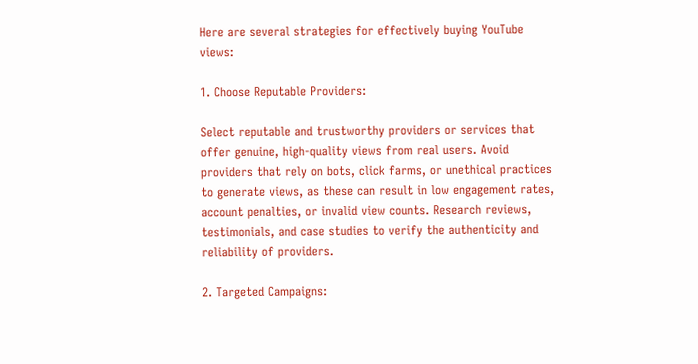Here are several strategies for effectively buying YouTube views:

1. Choose Reputable Providers:

Select reputable and trustworthy providers or services that offer genuine, high-quality views from real users. Avoid providers that rely on bots, click farms, or unethical practices to generate views, as these can result in low engagement rates, account penalties, or invalid view counts. Research reviews, testimonials, and case studies to verify the authenticity and reliability of providers.

2. Targeted Campaigns: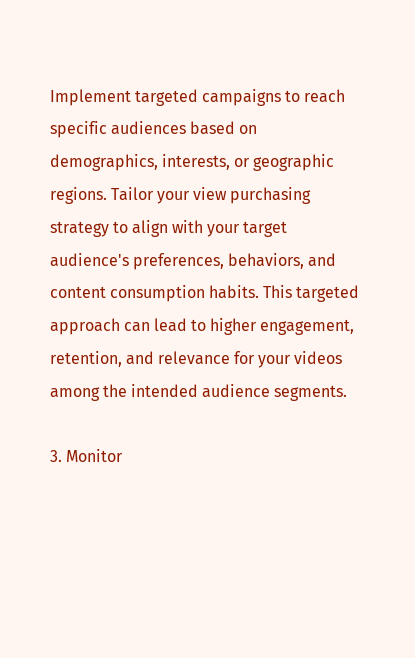Implement targeted campaigns to reach specific audiences based on demographics, interests, or geographic regions. Tailor your view purchasing strategy to align with your target audience's preferences, behaviors, and content consumption habits. This targeted approach can lead to higher engagement, retention, and relevance for your videos among the intended audience segments.

3. Monitor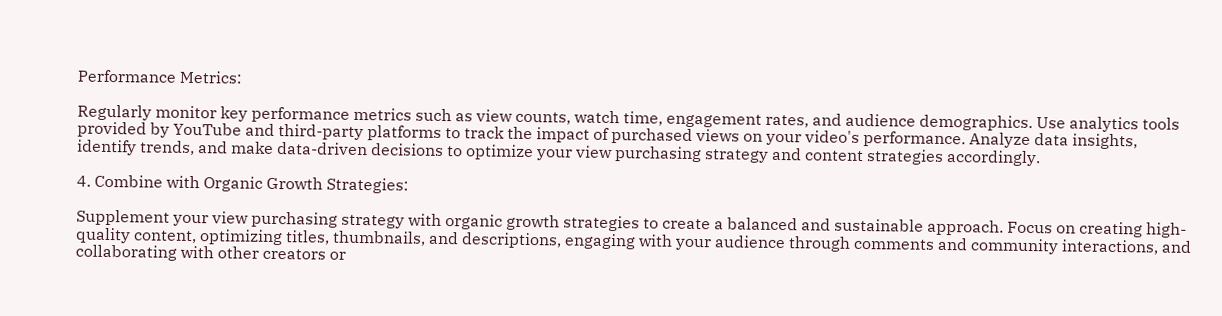Performance Metrics:

Regularly monitor key performance metrics such as view counts, watch time, engagement rates, and audience demographics. Use analytics tools provided by YouTube and third-party platforms to track the impact of purchased views on your video's performance. Analyze data insights, identify trends, and make data-driven decisions to optimize your view purchasing strategy and content strategies accordingly.

4. Combine with Organic Growth Strategies:

Supplement your view purchasing strategy with organic growth strategies to create a balanced and sustainable approach. Focus on creating high-quality content, optimizing titles, thumbnails, and descriptions, engaging with your audience through comments and community interactions, and collaborating with other creators or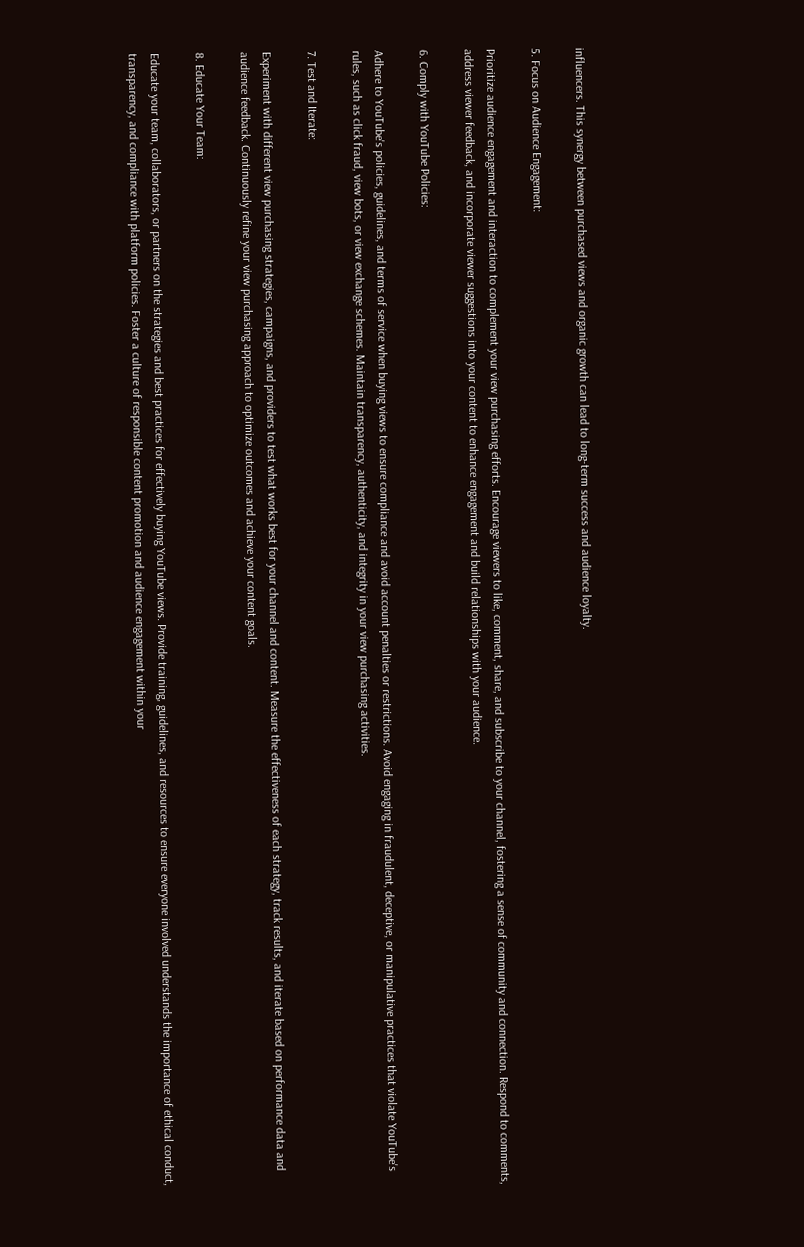influencers. This synergy between purchased views and organic growth can lead to long-term success and audience loyalty.

5. Focus on Audience Engagement:

Prioritize audience engagement and interaction to complement your view purchasing efforts. Encourage viewers to like, comment, share, and subscribe to your channel, fostering a sense of community and connection. Respond to comments, address viewer feedback, and incorporate viewer suggestions into your content to enhance engagement and build relationships with your audience.

6. Comply with YouTube Policies:

Adhere to YouTube's policies, guidelines, and terms of service when buying views to ensure compliance and avoid account penalties or restrictions. Avoid engaging in fraudulent, deceptive, or manipulative practices that violate YouTube's rules, such as click fraud, view bots, or view exchange schemes. Maintain transparency, authenticity, and integrity in your view purchasing activities.

7. Test and Iterate:

Experiment with different view purchasing strategies, campaigns, and providers to test what works best for your channel and content. Measure the effectiveness of each strategy, track results, and iterate based on performance data and audience feedback. Continuously refine your view purchasing approach to optimize outcomes and achieve your content goals.

8. Educate Your Team:

Educate your team, collaborators, or partners on the strategies and best practices for effectively buying YouTube views. Provide training, guidelines, and resources to ensure everyone involved understands the importance of ethical conduct, transparency, and compliance with platform policies. Foster a culture of responsible content promotion and audience engagement within your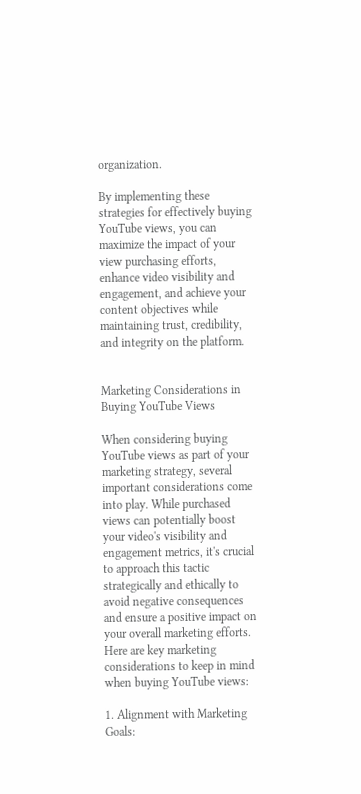organization.

By implementing these strategies for effectively buying YouTube views, you can maximize the impact of your view purchasing efforts, enhance video visibility and engagement, and achieve your content objectives while maintaining trust, credibility, and integrity on the platform.


Marketing Considerations in Buying YouTube Views

When considering buying YouTube views as part of your marketing strategy, several important considerations come into play. While purchased views can potentially boost your video's visibility and engagement metrics, it's crucial to approach this tactic strategically and ethically to avoid negative consequences and ensure a positive impact on your overall marketing efforts. Here are key marketing considerations to keep in mind when buying YouTube views:

1. Alignment with Marketing Goals: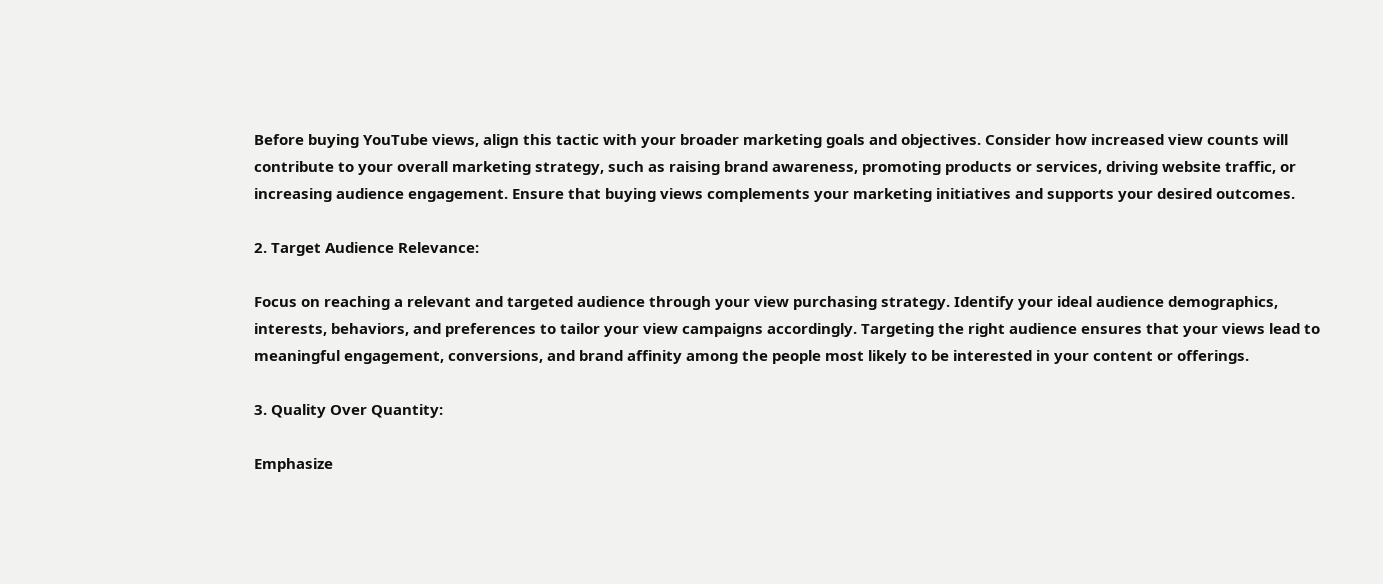Before buying YouTube views, align this tactic with your broader marketing goals and objectives. Consider how increased view counts will contribute to your overall marketing strategy, such as raising brand awareness, promoting products or services, driving website traffic, or increasing audience engagement. Ensure that buying views complements your marketing initiatives and supports your desired outcomes.

2. Target Audience Relevance:

Focus on reaching a relevant and targeted audience through your view purchasing strategy. Identify your ideal audience demographics, interests, behaviors, and preferences to tailor your view campaigns accordingly. Targeting the right audience ensures that your views lead to meaningful engagement, conversions, and brand affinity among the people most likely to be interested in your content or offerings.

3. Quality Over Quantity:

Emphasize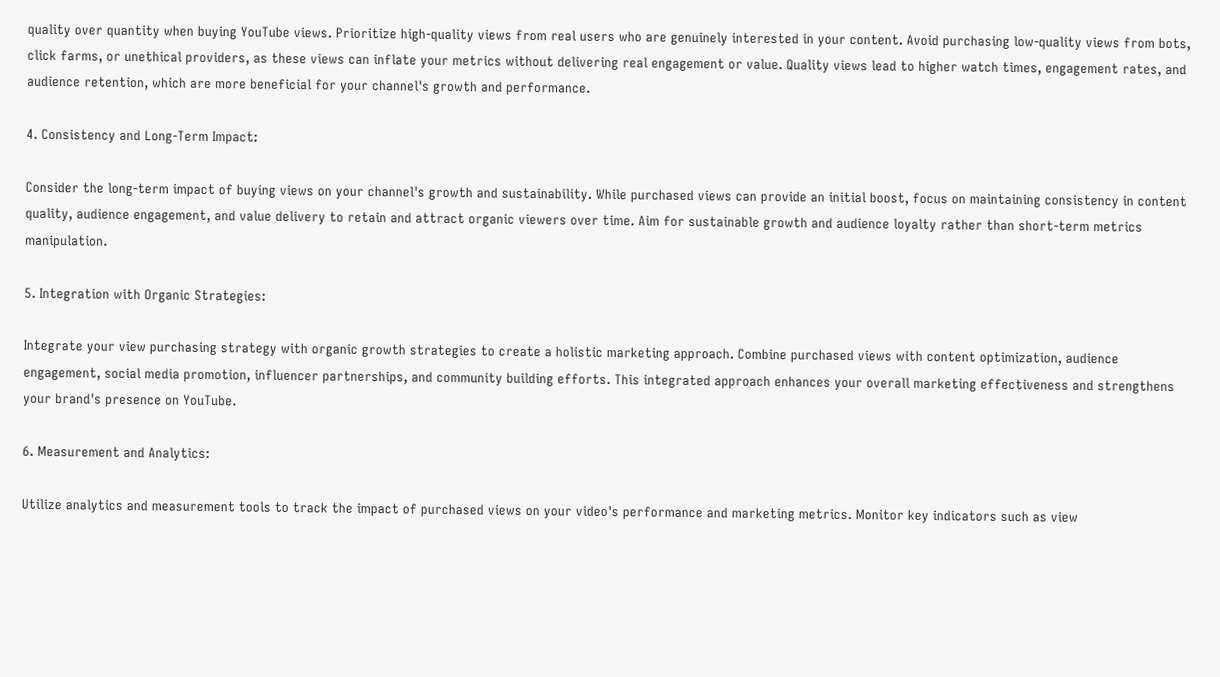quality over quantity when buying YouTube views. Prioritize high-quality views from real users who are genuinely interested in your content. Avoid purchasing low-quality views from bots, click farms, or unethical providers, as these views can inflate your metrics without delivering real engagement or value. Quality views lead to higher watch times, engagement rates, and audience retention, which are more beneficial for your channel's growth and performance.

4. Consistency and Long-Term Impact:

Consider the long-term impact of buying views on your channel's growth and sustainability. While purchased views can provide an initial boost, focus on maintaining consistency in content quality, audience engagement, and value delivery to retain and attract organic viewers over time. Aim for sustainable growth and audience loyalty rather than short-term metrics manipulation.

5. Integration with Organic Strategies:

Integrate your view purchasing strategy with organic growth strategies to create a holistic marketing approach. Combine purchased views with content optimization, audience engagement, social media promotion, influencer partnerships, and community building efforts. This integrated approach enhances your overall marketing effectiveness and strengthens your brand's presence on YouTube.

6. Measurement and Analytics:

Utilize analytics and measurement tools to track the impact of purchased views on your video's performance and marketing metrics. Monitor key indicators such as view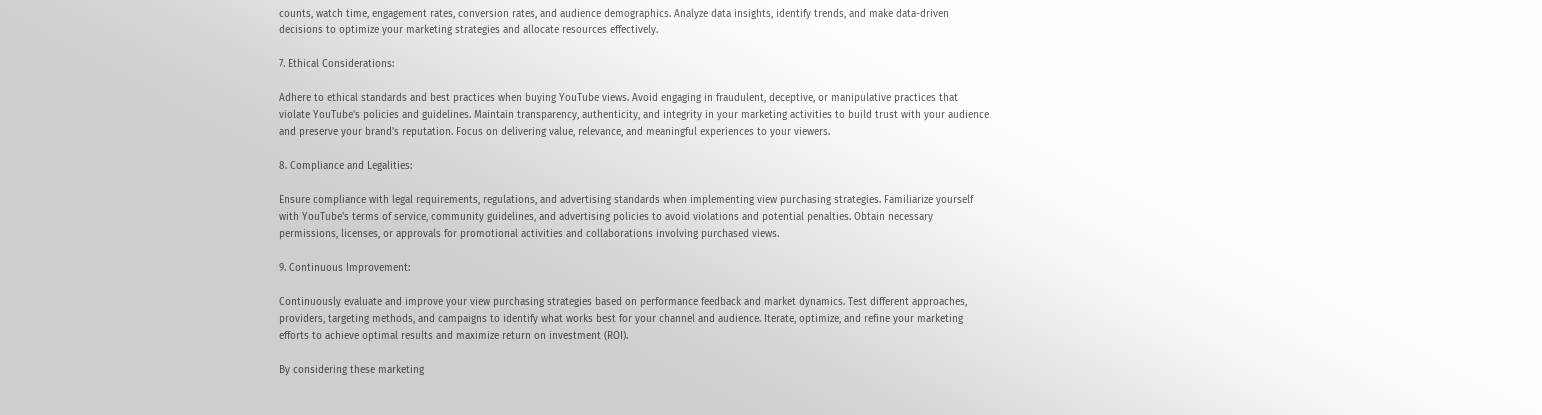counts, watch time, engagement rates, conversion rates, and audience demographics. Analyze data insights, identify trends, and make data-driven decisions to optimize your marketing strategies and allocate resources effectively.

7. Ethical Considerations:

Adhere to ethical standards and best practices when buying YouTube views. Avoid engaging in fraudulent, deceptive, or manipulative practices that violate YouTube's policies and guidelines. Maintain transparency, authenticity, and integrity in your marketing activities to build trust with your audience and preserve your brand's reputation. Focus on delivering value, relevance, and meaningful experiences to your viewers.

8. Compliance and Legalities:

Ensure compliance with legal requirements, regulations, and advertising standards when implementing view purchasing strategies. Familiarize yourself with YouTube's terms of service, community guidelines, and advertising policies to avoid violations and potential penalties. Obtain necessary permissions, licenses, or approvals for promotional activities and collaborations involving purchased views.

9. Continuous Improvement:

Continuously evaluate and improve your view purchasing strategies based on performance feedback and market dynamics. Test different approaches, providers, targeting methods, and campaigns to identify what works best for your channel and audience. Iterate, optimize, and refine your marketing efforts to achieve optimal results and maximize return on investment (ROI).

By considering these marketing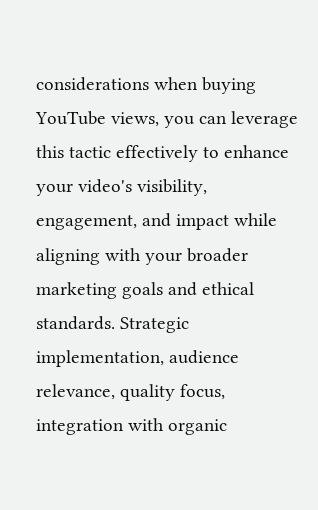considerations when buying YouTube views, you can leverage this tactic effectively to enhance your video's visibility, engagement, and impact while aligning with your broader marketing goals and ethical standards. Strategic implementation, audience relevance, quality focus, integration with organic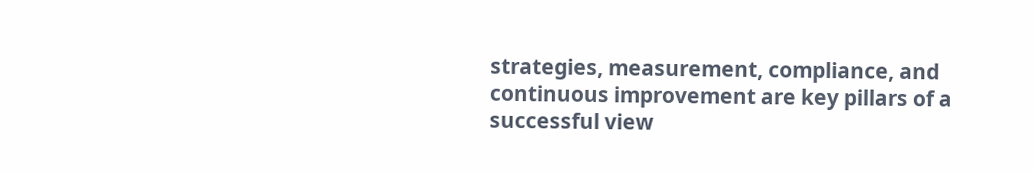strategies, measurement, compliance, and continuous improvement are key pillars of a successful view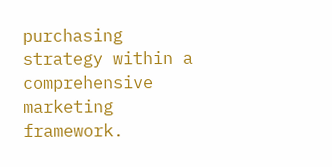purchasing strategy within a comprehensive marketing framework.